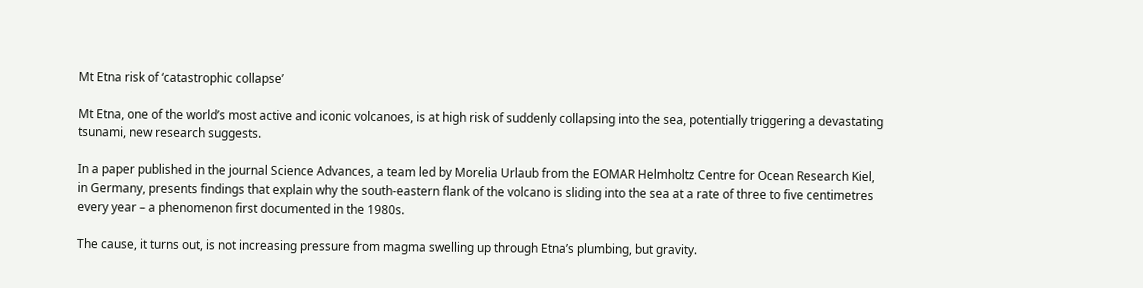Mt Etna risk of ‘catastrophic collapse’

Mt Etna, one of the world’s most active and iconic volcanoes, is at high risk of suddenly collapsing into the sea, potentially triggering a devastating tsunami, new research suggests.

In a paper published in the journal Science Advances, a team led by Morelia Urlaub from the EOMAR Helmholtz Centre for Ocean Research Kiel, in Germany, presents findings that explain why the south-eastern flank of the volcano is sliding into the sea at a rate of three to five centimetres every year – a phenomenon first documented in the 1980s.

The cause, it turns out, is not increasing pressure from magma swelling up through Etna’s plumbing, but gravity.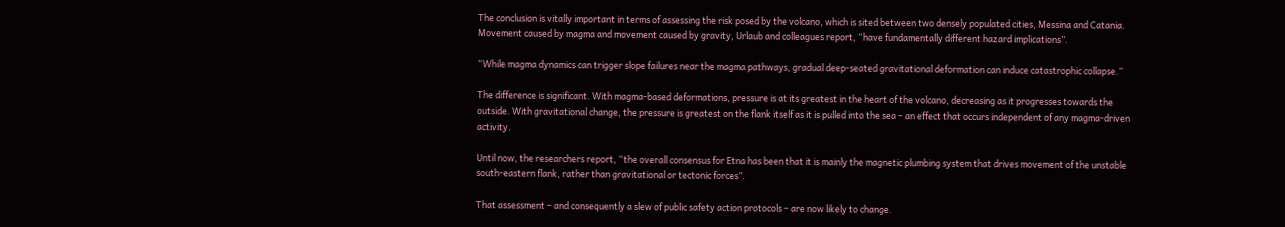The conclusion is vitally important in terms of assessing the risk posed by the volcano, which is sited between two densely populated cities, Messina and Catania. Movement caused by magma and movement caused by gravity, Urlaub and colleagues report, “have fundamentally different hazard implications”.

“While magma dynamics can trigger slope failures near the magma pathways, gradual deep-seated gravitational deformation can induce catastrophic collapse.”

The difference is significant. With magma-based deformations, pressure is at its greatest in the heart of the volcano, decreasing as it progresses towards the outside. With gravitational change, the pressure is greatest on the flank itself as it is pulled into the sea – an effect that occurs independent of any magma-driven activity.

Until now, the researchers report, “the overall consensus for Etna has been that it is mainly the magnetic plumbing system that drives movement of the unstable south-eastern flank, rather than gravitational or tectonic forces”.

That assessment – and consequently a slew of public safety action protocols – are now likely to change.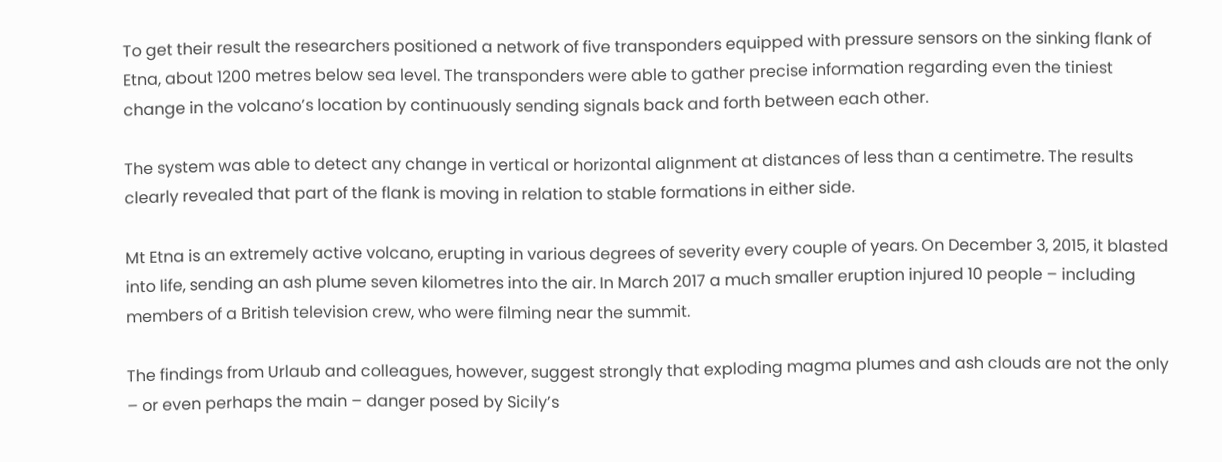To get their result the researchers positioned a network of five transponders equipped with pressure sensors on the sinking flank of Etna, about 1200 metres below sea level. The transponders were able to gather precise information regarding even the tiniest change in the volcano’s location by continuously sending signals back and forth between each other.

The system was able to detect any change in vertical or horizontal alignment at distances of less than a centimetre. The results clearly revealed that part of the flank is moving in relation to stable formations in either side.

Mt Etna is an extremely active volcano, erupting in various degrees of severity every couple of years. On December 3, 2015, it blasted into life, sending an ash plume seven kilometres into the air. In March 2017 a much smaller eruption injured 10 people – including members of a British television crew, who were filming near the summit.

The findings from Urlaub and colleagues, however, suggest strongly that exploding magma plumes and ash clouds are not the only – or even perhaps the main – danger posed by Sicily’s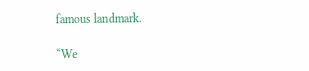famous landmark.

“We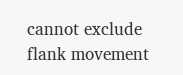cannot exclude flank movement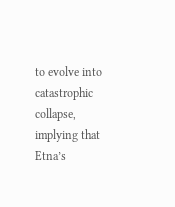to evolve into catastrophic collapse, implying that Etna’s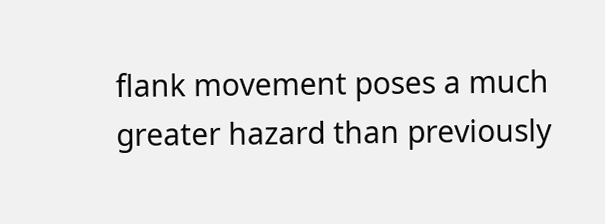flank movement poses a much greater hazard than previously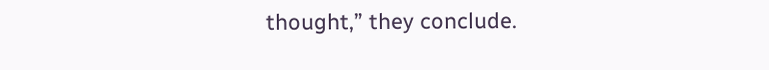thought,” they conclude.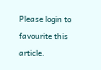Please login to favourite this article.